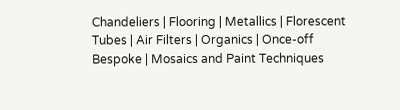Chandeliers | Flooring | Metallics | Florescent Tubes | Air Filters | Organics | Once-off Bespoke | Mosaics and Paint Techniques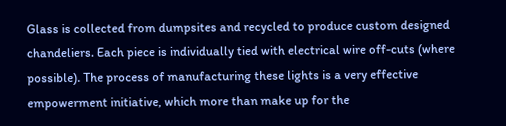Glass is collected from dumpsites and recycled to produce custom designed chandeliers. Each piece is individually tied with electrical wire off-cuts (where possible). The process of manufacturing these lights is a very effective empowerment initiative, which more than make up for the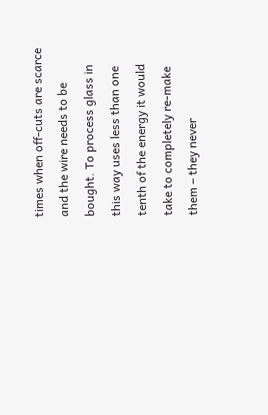times when off-cuts are scarce and the wire needs to be bought. To process glass in this way uses less than one tenth of the energy it would take to completely re-make them – they never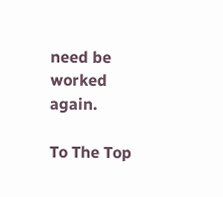need be worked again.

To The Top